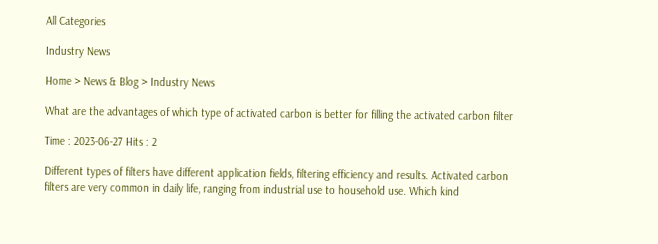All Categories

Industry News

Home > News & Blog > Industry News

What are the advantages of which type of activated carbon is better for filling the activated carbon filter

Time : 2023-06-27 Hits : 2

Different types of filters have different application fields, filtering efficiency and results. Activated carbon filters are very common in daily life, ranging from industrial use to household use. Which kind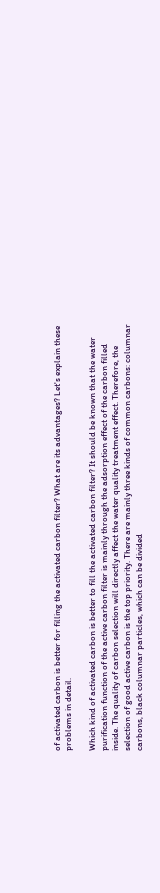of activated carbon is better for filling the activated carbon filter? What are its advantages? Let's explain these problems in detail.

Which kind of activated carbon is better to fill the activated carbon filter? It should be known that the water purification function of the active carbon filter is mainly through the adsorption effect of the carbon filled inside. The quality of carbon selection will directly affect the water quality treatment effect. Therefore, the selection of good active carbon is the top priority. There are mainly three kinds of common carbons: columnar carbons, black columnar particles, which can be divided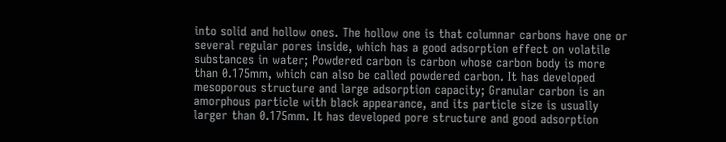into solid and hollow ones. The hollow one is that columnar carbons have one or several regular pores inside, which has a good adsorption effect on volatile substances in water; Powdered carbon is carbon whose carbon body is more than 0.175mm, which can also be called powdered carbon. It has developed mesoporous structure and large adsorption capacity; Granular carbon is an amorphous particle with black appearance, and its particle size is usually larger than 0.175mm. It has developed pore structure and good adsorption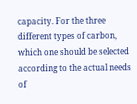capacity. For the three different types of carbon, which one should be selected according to the actual needs of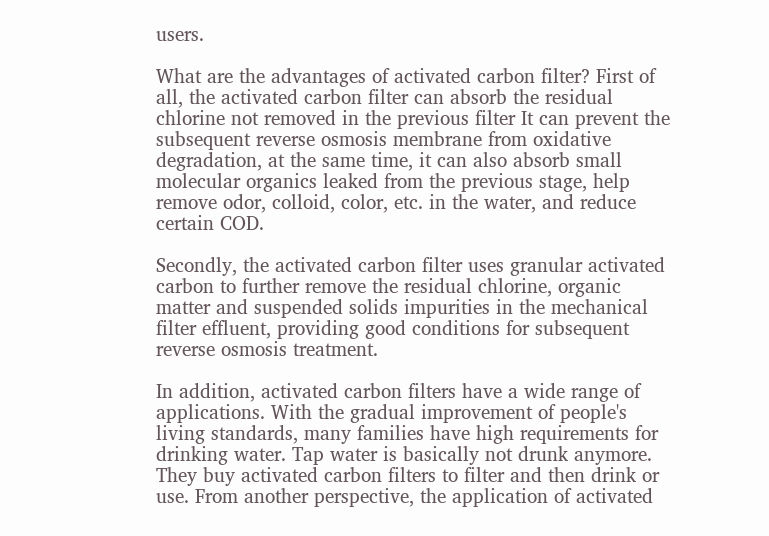users.

What are the advantages of activated carbon filter? First of all, the activated carbon filter can absorb the residual chlorine not removed in the previous filter It can prevent the subsequent reverse osmosis membrane from oxidative degradation, at the same time, it can also absorb small molecular organics leaked from the previous stage, help remove odor, colloid, color, etc. in the water, and reduce certain COD.

Secondly, the activated carbon filter uses granular activated carbon to further remove the residual chlorine, organic matter and suspended solids impurities in the mechanical filter effluent, providing good conditions for subsequent reverse osmosis treatment.

In addition, activated carbon filters have a wide range of applications. With the gradual improvement of people's living standards, many families have high requirements for drinking water. Tap water is basically not drunk anymore. They buy activated carbon filters to filter and then drink or use. From another perspective, the application of activated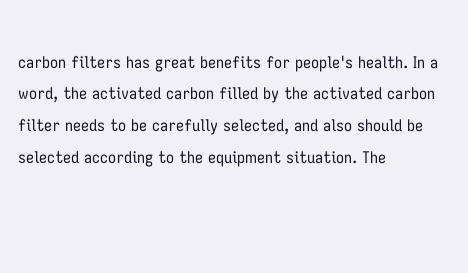carbon filters has great benefits for people's health. In a word, the activated carbon filled by the activated carbon filter needs to be carefully selected, and also should be selected according to the equipment situation. The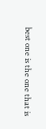best one is the one that is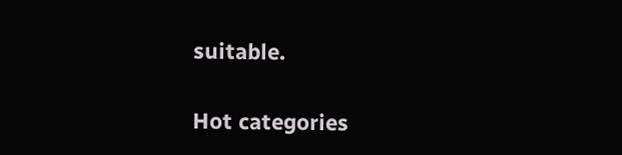suitable.

Hot categories